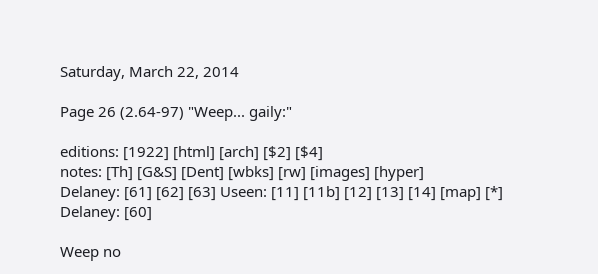Saturday, March 22, 2014

Page 26 (2.64-97) "Weep... gaily:"

editions: [1922] [html] [arch] [$2] [$4]
notes: [Th] [G&S] [Dent] [wbks] [rw] [images] [hyper]
Delaney: [61] [62] [63] Useen: [11] [11b] [12] [13] [14] [map] [*]
Delaney: [60]

Weep no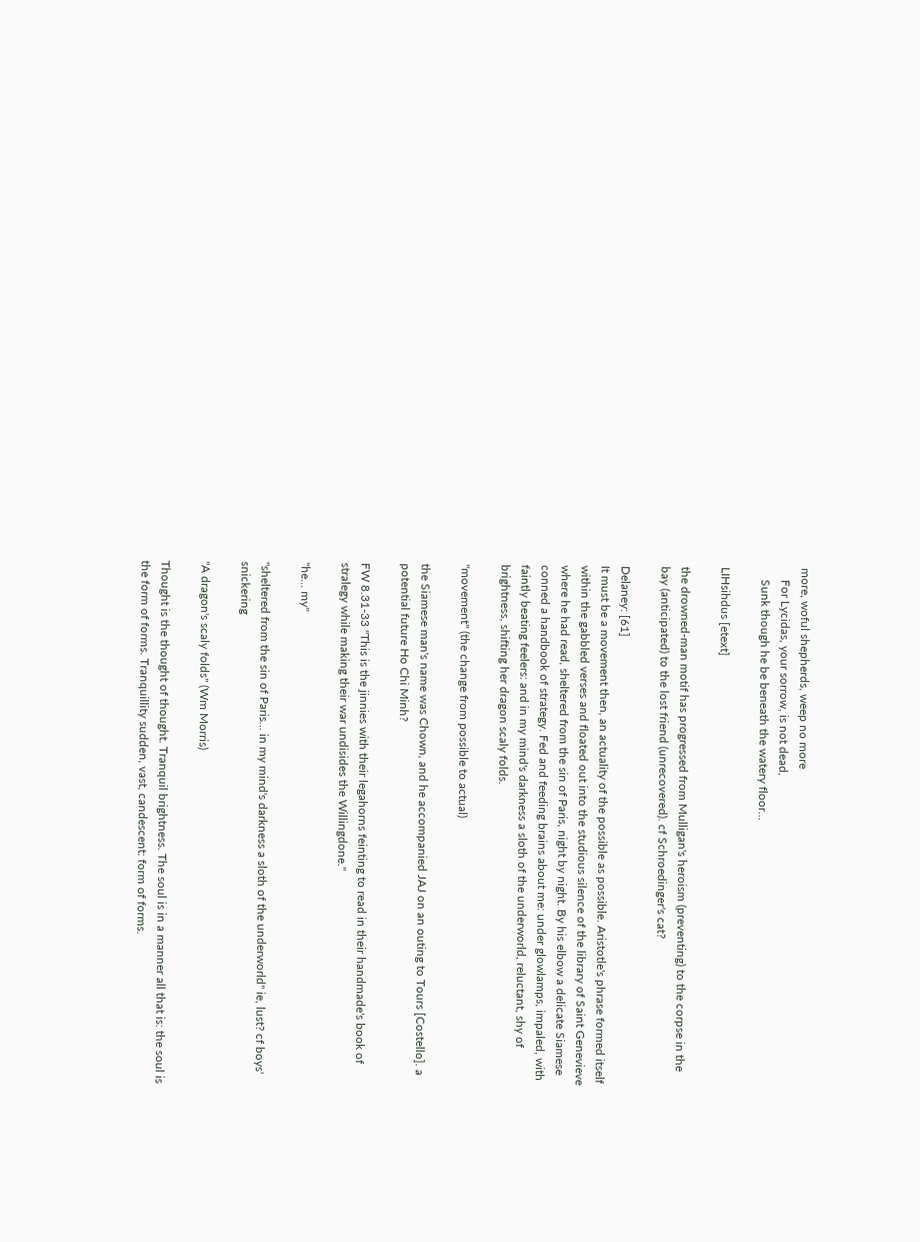more, woful shepherds, weep no more
    For Lycidas, your sorrow, is not dead,
    Sunk though he be beneath the watery floor...

LIHsihdus [etext]

the drowned-man motif has progressed from Mulligan's heroism (preventing) to the corpse in the bay (anticipated) to the lost friend (unrecovered). cf Schroedinger's cat?

Delaney: [61]
It must be a movement then, an actuality of the possible as possible. Aristotle's phrase formed itself within the gabbled verses and floated out into the studious silence of the library of Saint Genevieve where he had read, sheltered from the sin of Paris, night by night. By his elbow a delicate Siamese conned a handbook of strategy. Fed and feeding brains about me: under glowlamps, impaled, with faintly beating feelers: and in my mind's darkness a sloth of the underworld, reluctant, shy of brightness, shifting her dragon scaly folds.

"movement" (the change from possible to actual)

the Siamese man's name was Chown, and he accompanied JAJ on an outing to Tours [Costello]. a potential future Ho Chi Minh?

FW 8.31-33 "This is the jinnies with their legahorns feinting to read in their handmade's book of stralegy while making their war undisides the Willingdone."

"he... my"

"sheltered from the sin of Paris... in my mind's darkness a sloth of the underworld" ie, lust? cf boys' snickering

"A dragon's scaly folds" (Wm Morris)

Thought is the thought of thought. Tranquil brightness. The soul is in a manner all that is: the soul is the form of forms. Tranquillity sudden, vast, candescent: form of forms.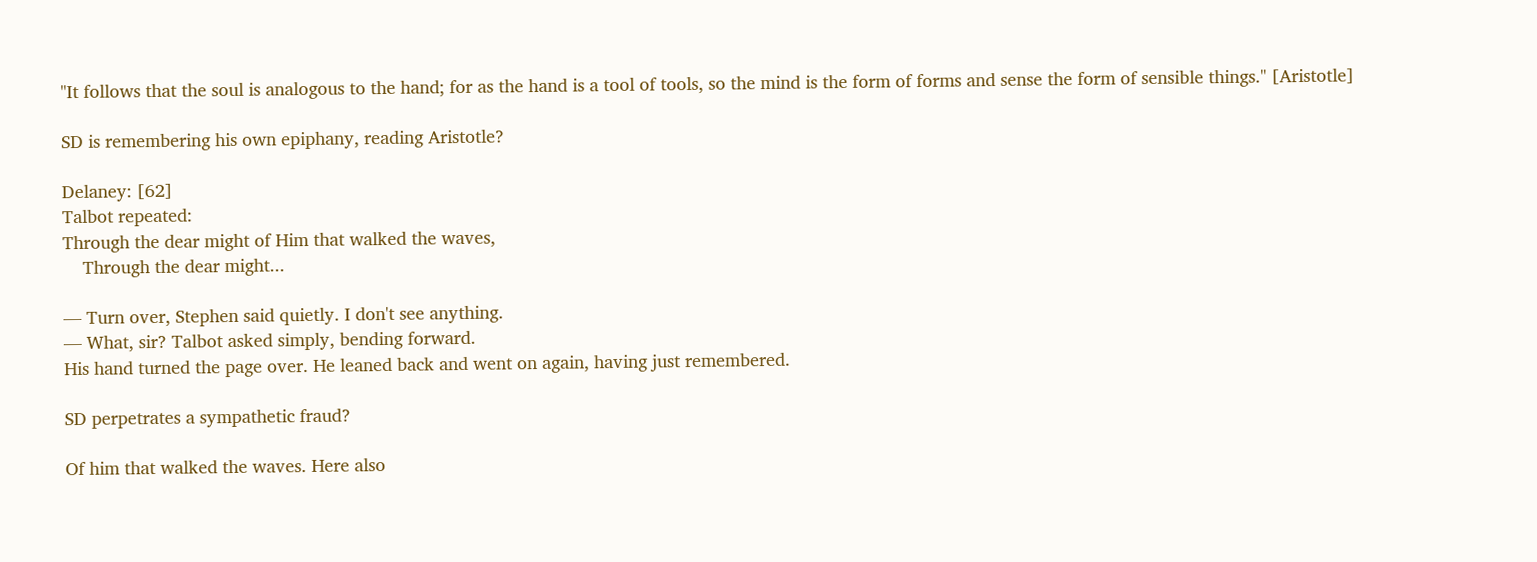"It follows that the soul is analogous to the hand; for as the hand is a tool of tools, so the mind is the form of forms and sense the form of sensible things." [Aristotle]

SD is remembering his own epiphany, reading Aristotle?

Delaney: [62]
Talbot repeated:
Through the dear might of Him that walked the waves,
    Through the dear might...

— Turn over, Stephen said quietly. I don't see anything.
— What, sir? Talbot asked simply, bending forward.
His hand turned the page over. He leaned back and went on again, having just remembered.

SD perpetrates a sympathetic fraud?

Of him that walked the waves. Here also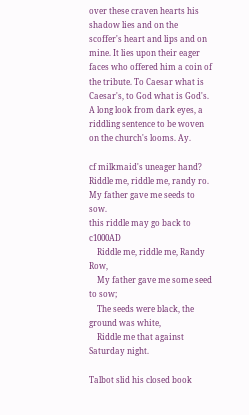over these craven hearts his shadow lies and on the scoffer's heart and lips and on mine. It lies upon their eager faces who offered him a coin of the tribute. To Caesar what is Caesar's, to God what is God's. A long look from dark eyes, a riddling sentence to be woven on the church's looms. Ay.

cf milkmaid's uneager hand?
Riddle me, riddle me, randy ro.
My father gave me seeds to sow.
this riddle may go back to c1000AD
    Riddle me, riddle me, Randy Row,
    My father gave me some seed to sow;
    The seeds were black, the ground was white,
    Riddle me that against Saturday night.

Talbot slid his closed book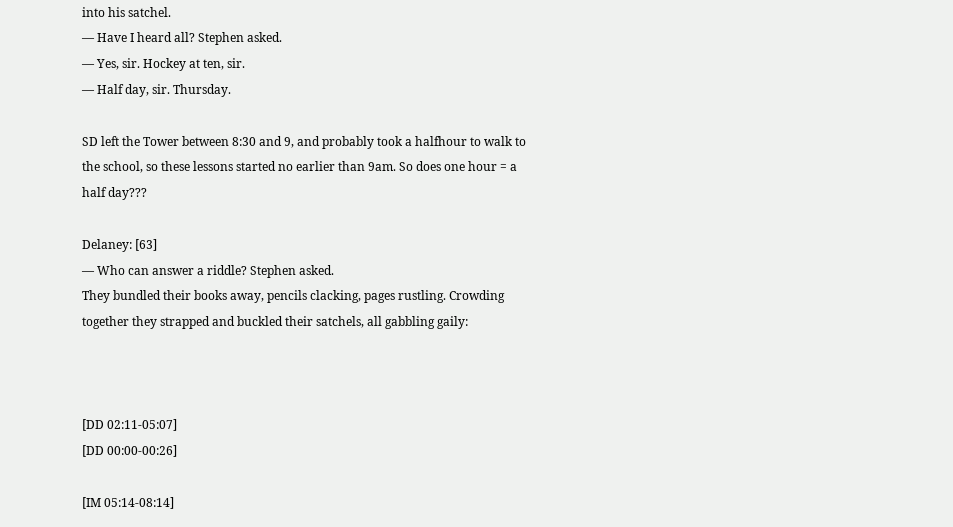into his satchel.
— Have I heard all? Stephen asked.
— Yes, sir. Hockey at ten, sir.
— Half day, sir. Thursday.

SD left the Tower between 8:30 and 9, and probably took a halfhour to walk to the school, so these lessons started no earlier than 9am. So does one hour = a half day???

Delaney: [63]
— Who can answer a riddle? Stephen asked.
They bundled their books away, pencils clacking, pages rustling. Crowding together they strapped and buckled their satchels, all gabbling gaily:



[DD 02:11-05:07]
[DD 00:00-00:26]

[IM 05:14-08:14]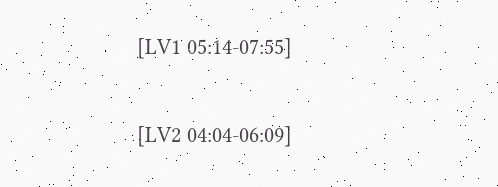[LV1 05:14-07:55]

[LV2 04:04-06:09]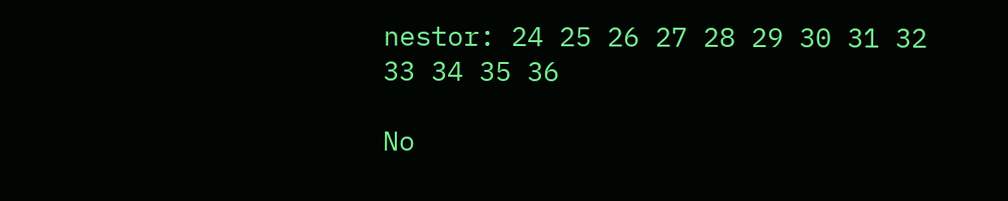nestor: 24 25 26 27 28 29 30 31 32 33 34 35 36

No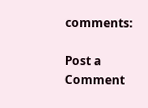comments:

Post a Comment